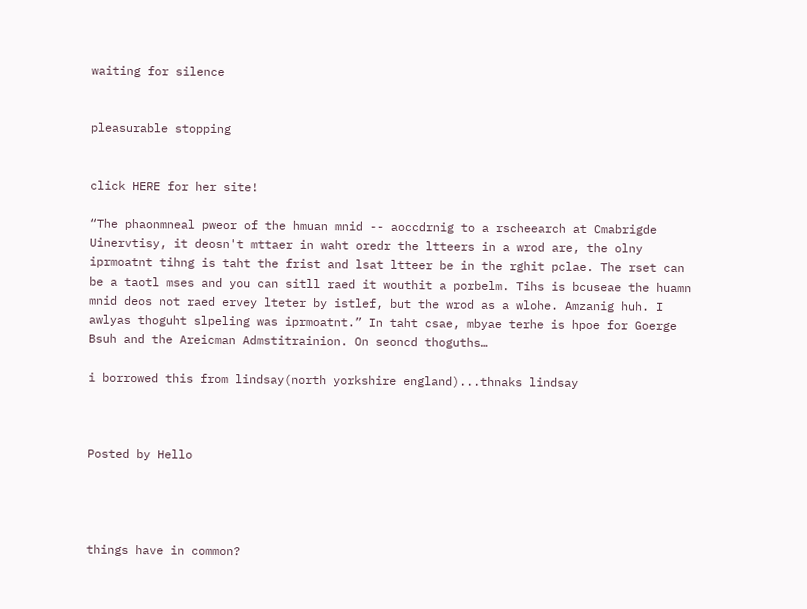waiting for silence


pleasurable stopping


click HERE for her site!

“The phaonmneal pweor of the hmuan mnid -- aoccdrnig to a rscheearch at Cmabrigde Uinervtisy, it deosn't mttaer in waht oredr the ltteers in a wrod are, the olny iprmoatnt tihng is taht the frist and lsat ltteer be in the rghit pclae. The rset can be a taotl mses and you can sitll raed it wouthit a porbelm. Tihs is bcuseae the huamn mnid deos not raed ervey lteter by istlef, but the wrod as a wlohe. Amzanig huh. I awlyas thoguht slpeling was iprmoatnt.” In taht csae, mbyae terhe is hpoe for Goerge Bsuh and the Areicman Admstitrainion. On seoncd thoguths…

i borrowed this from lindsay(north yorkshire england)...thnaks lindsay



Posted by Hello




things have in common?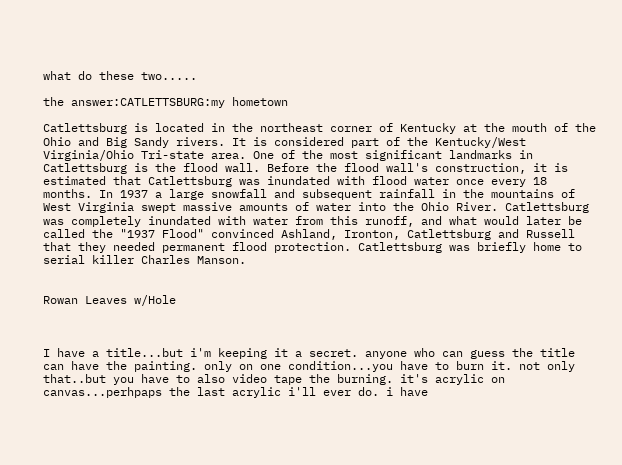what do these two.....

the answer:CATLETTSBURG:my hometown

Catlettsburg is located in the northeast corner of Kentucky at the mouth of the Ohio and Big Sandy rivers. It is considered part of the Kentucky/West Virginia/Ohio Tri-state area. One of the most significant landmarks in Catlettsburg is the flood wall. Before the flood wall's construction, it is estimated that Catlettsburg was inundated with flood water once every 18 months. In 1937 a large snowfall and subsequent rainfall in the mountains of West Virginia swept massive amounts of water into the Ohio River. Catlettsburg was completely inundated with water from this runoff, and what would later be called the "1937 Flood" convinced Ashland, Ironton, Catlettsburg and Russell that they needed permanent flood protection. Catlettsburg was briefly home to serial killer Charles Manson.


Rowan Leaves w/Hole



I have a title...but i'm keeping it a secret. anyone who can guess the title can have the painting. only on one condition...you have to burn it. not only that..but you have to also video tape the burning. it's acrylic on canvas...perhpaps the last acrylic i'll ever do. i have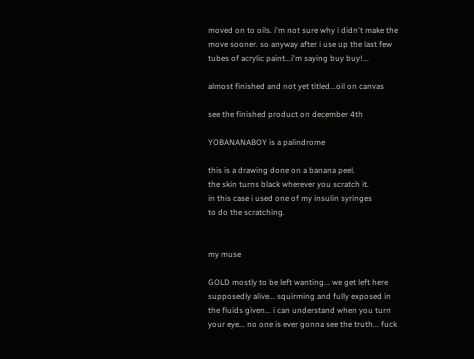moved on to oils. i'm not sure why i didn't make the move sooner. so anyway after i use up the last few tubes of acrylic paint...i'm saying buy buy!...

almost finished and not yet titled...oil on canvas

see the finished product on december 4th

YOBANANABOY is a palindrome

this is a drawing done on a banana peel.
the skin turns black wherever you scratch it.
in this case i used one of my insulin syringes
to do the scratching.


my muse

GOLD mostly to be left wanting... we get left here supposedly alive... squirming and fully exposed in the fluids given... i can understand when you turn your eye... no one is ever gonna see the truth... fuck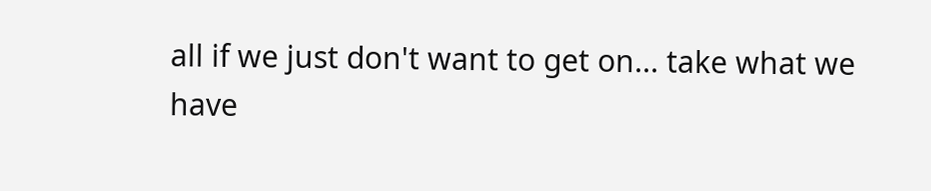all if we just don't want to get on... take what we have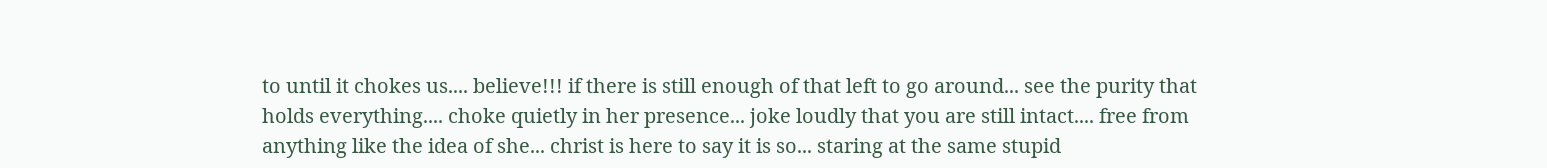to until it chokes us.... believe!!! if there is still enough of that left to go around... see the purity that holds everything.... choke quietly in her presence... joke loudly that you are still intact.... free from anything like the idea of she... christ is here to say it is so... staring at the same stupid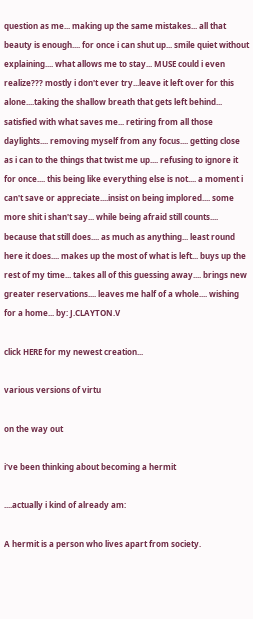question as me... making up the same mistakes... all that beauty is enough.... for once i can shut up... smile quiet without explaining.... what allows me to stay... MUSE could i even realize??? mostly i don't ever try...leave it left over for this alone....taking the shallow breath that gets left behind... satisfied with what saves me... retiring from all those daylights.... removing myself from any focus.... getting close as i can to the things that twist me up.... refusing to ignore it for once.... this being like everything else is not.... a moment i can't save or appreciate....insist on being implored.... some more shit i shan't say... while being afraid still counts.... because that still does.... as much as anything... least round here it does.... makes up the most of what is left... buys up the rest of my time... takes all of this guessing away.... brings new greater reservations.... leaves me half of a whole.... wishing for a home... by: J.CLAYTON.V

click HERE for my newest creation...

various versions of virtu

on the way out

i've been thinking about becoming a hermit

....actually i kind of already am:

A hermit is a person who lives apart from society.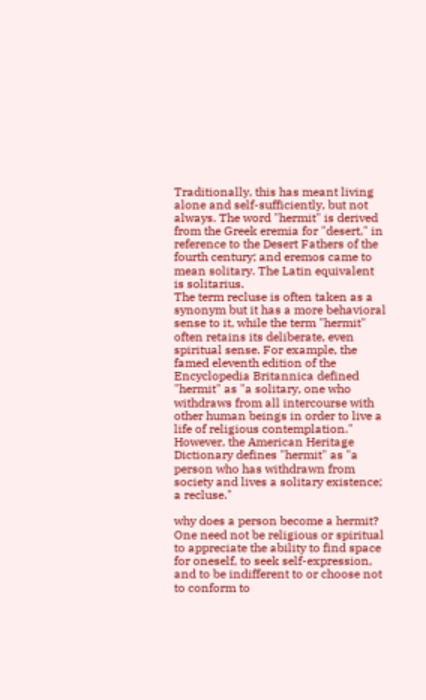Traditionally, this has meant living alone and self-sufficiently, but not always. The word "hermit" is derived from the Greek eremia for "desert," in reference to the Desert Fathers of the fourth century; and eremos came to mean solitary. The Latin equivalent is solitarius.
The term recluse is often taken as a synonym but it has a more behavioral sense to it, while the term "hermit" often retains its deliberate, even spiritual sense. For example, the famed eleventh edition of the Encyclopedia Britannica defined "hermit" as "a solitary, one who withdraws from all intercourse with other human beings in order to live a life of religious contemplation." However, the American Heritage Dictionary defines "hermit" as "a person who has withdrawn from society and lives a solitary existence; a recluse."

why does a person become a hermit? One need not be religious or spiritual to appreciate the ability to find space for oneself, to seek self-expression, and to be indifferent to or choose not to conform to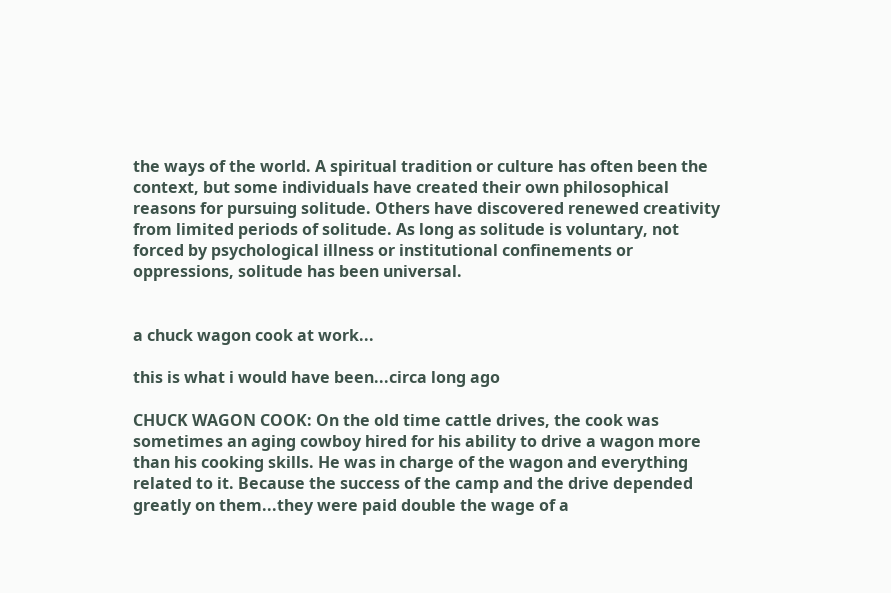the ways of the world. A spiritual tradition or culture has often been the context, but some individuals have created their own philosophical reasons for pursuing solitude. Others have discovered renewed creativity from limited periods of solitude. As long as solitude is voluntary, not forced by psychological illness or institutional confinements or oppressions, solitude has been universal.


a chuck wagon cook at work...

this is what i would have been...circa long ago

CHUCK WAGON COOK: On the old time cattle drives, the cook was sometimes an aging cowboy hired for his ability to drive a wagon more than his cooking skills. He was in charge of the wagon and everything related to it. Because the success of the camp and the drive depended greatly on them...they were paid double the wage of a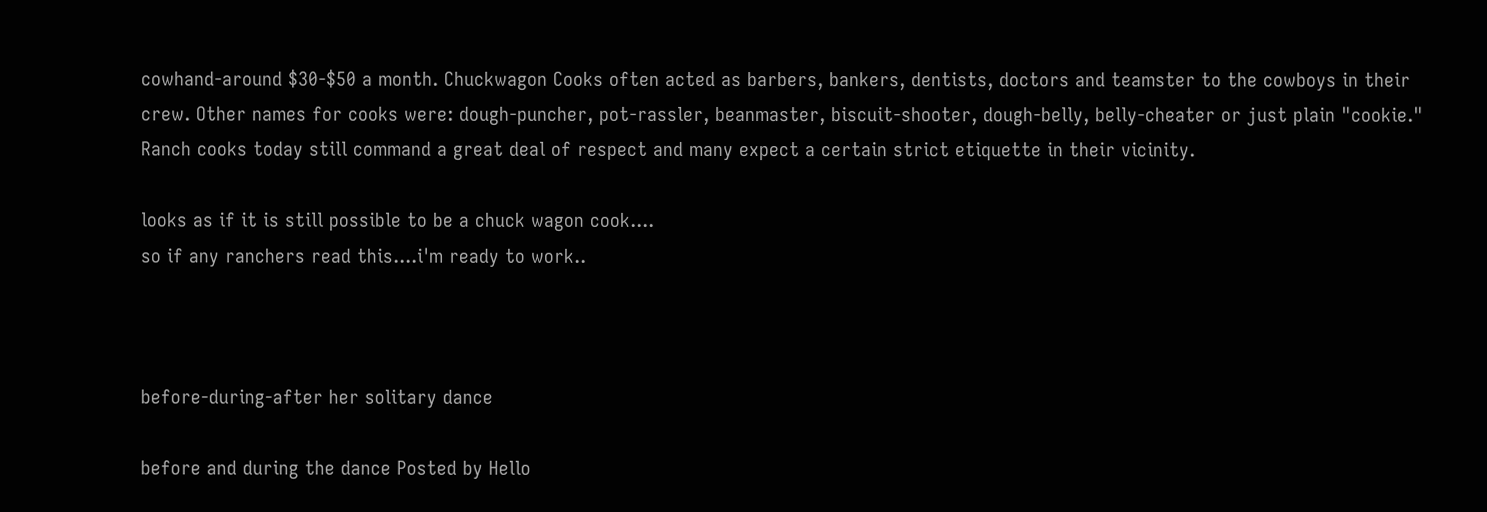cowhand-around $30-$50 a month. Chuckwagon Cooks often acted as barbers, bankers, dentists, doctors and teamster to the cowboys in their crew. Other names for cooks were: dough-puncher, pot-rassler, beanmaster, biscuit-shooter, dough-belly, belly-cheater or just plain "cookie." Ranch cooks today still command a great deal of respect and many expect a certain strict etiquette in their vicinity.

looks as if it is still possible to be a chuck wagon cook....
so if any ranchers read this....i'm ready to work..



before-during-after her solitary dance

before and during the dance Posted by Hello